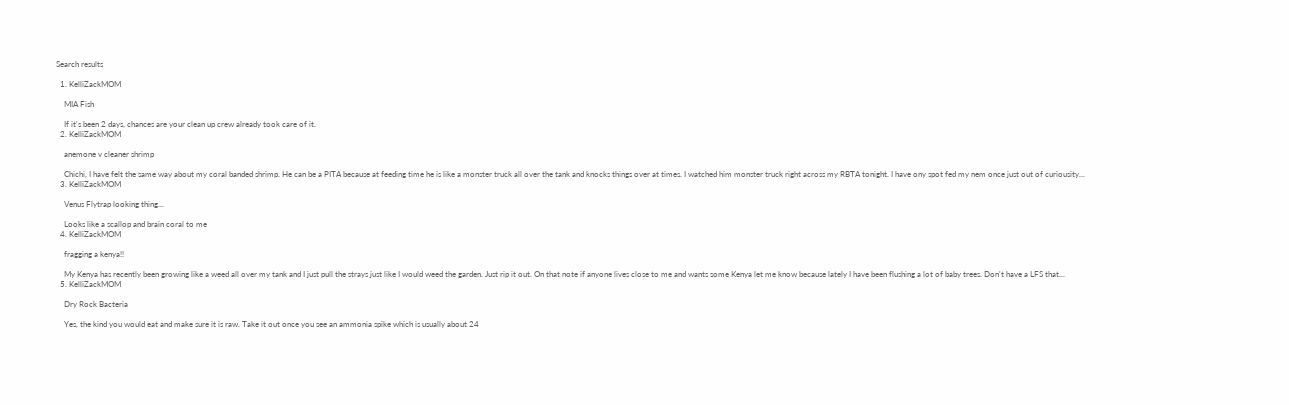Search results

  1. KelliZackMOM

    MIA Fish

    If it's been 2 days, chances are your clean up crew already took care of it.
  2. KelliZackMOM

    anemone v cleaner shrimp

    Chichi, I have felt the same way about my coral banded shrimp. He can be a PITA because at feeding time he is like a monster truck all over the tank and knocks things over at times. I watched him monster truck right across my RBTA tonight. I have ony spot fed my nem once just out of curiousity...
  3. KelliZackMOM

    Venus Flytrap looking thing...

    Looks like a scallop and brain coral to me
  4. KelliZackMOM

    fragging a kenya!!

    My Kenya has recently been growing like a weed all over my tank and I just pull the strays just like I would weed the garden. Just rip it out. On that note if anyone lives close to me and wants some Kenya let me know because lately I have been flushing a lot of baby trees. Don't have a LFS that...
  5. KelliZackMOM

    Dry Rock Bacteria

    Yes, the kind you would eat and make sure it is raw. Take it out once you see an ammonia spike which is usually about 24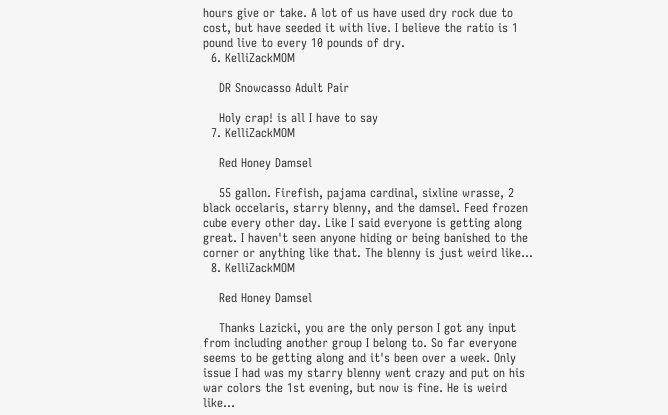hours give or take. A lot of us have used dry rock due to cost, but have seeded it with live. I believe the ratio is 1 pound live to every 10 pounds of dry.
  6. KelliZackMOM

    DR Snowcasso Adult Pair

    Holy crap! is all I have to say
  7. KelliZackMOM

    Red Honey Damsel

    55 gallon. Firefish, pajama cardinal, sixline wrasse, 2 black occelaris, starry blenny, and the damsel. Feed frozen cube every other day. Like I said everyone is getting along great. I haven't seen anyone hiding or being banished to the corner or anything like that. The blenny is just weird like...
  8. KelliZackMOM

    Red Honey Damsel

    Thanks Lazicki, you are the only person I got any input from including another group I belong to. So far everyone seems to be getting along and it's been over a week. Only issue I had was my starry blenny went crazy and put on his war colors the 1st evening, but now is fine. He is weird like...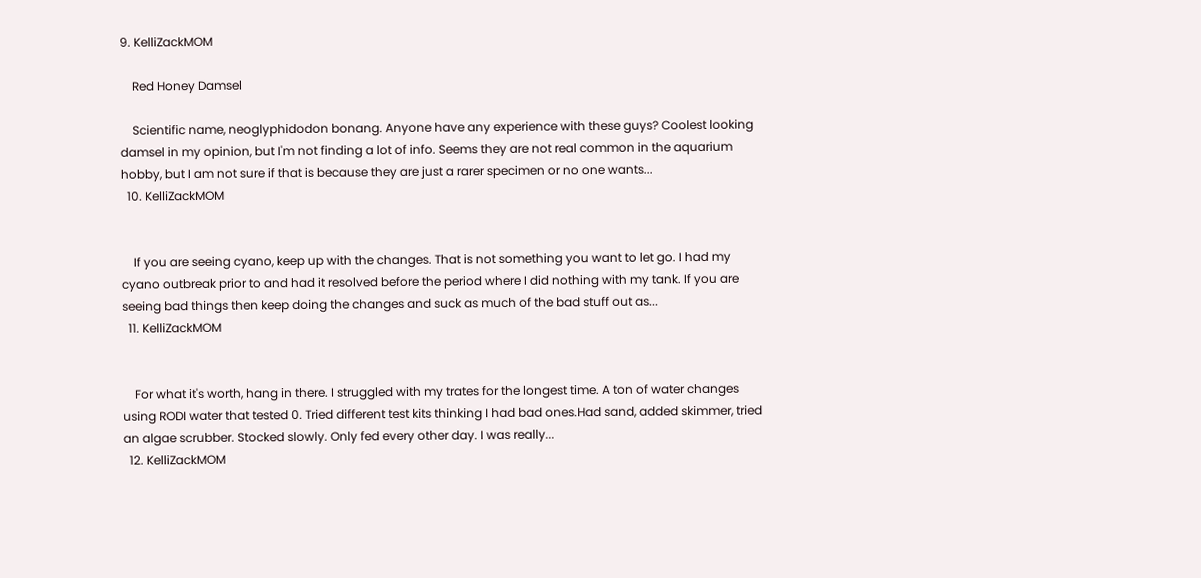9. KelliZackMOM

    Red Honey Damsel

    Scientific name, neoglyphidodon bonang. Anyone have any experience with these guys? Coolest looking damsel in my opinion, but I'm not finding a lot of info. Seems they are not real common in the aquarium hobby, but I am not sure if that is because they are just a rarer specimen or no one wants...
  10. KelliZackMOM


    If you are seeing cyano, keep up with the changes. That is not something you want to let go. I had my cyano outbreak prior to and had it resolved before the period where I did nothing with my tank. If you are seeing bad things then keep doing the changes and suck as much of the bad stuff out as...
  11. KelliZackMOM


    For what it's worth, hang in there. I struggled with my trates for the longest time. A ton of water changes using RODI water that tested 0. Tried different test kits thinking I had bad ones.Had sand, added skimmer, tried an algae scrubber. Stocked slowly. Only fed every other day. I was really...
  12. KelliZackMOM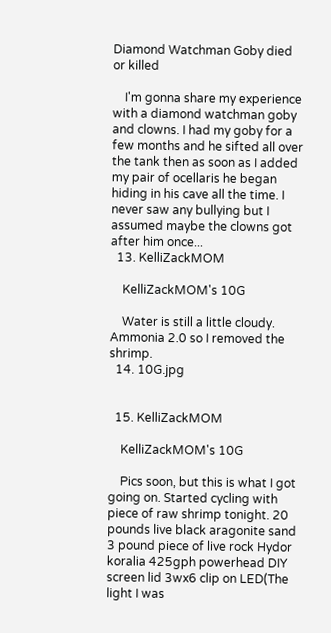Diamond Watchman Goby died or killed

    I'm gonna share my experience with a diamond watchman goby and clowns. I had my goby for a few months and he sifted all over the tank then as soon as I added my pair of ocellaris he began hiding in his cave all the time. I never saw any bullying but I assumed maybe the clowns got after him once...
  13. KelliZackMOM

    KelliZackMOM's 10G

    Water is still a little cloudy. Ammonia 2.0 so I removed the shrimp.
  14. 10G.jpg


  15. KelliZackMOM

    KelliZackMOM's 10G

    Pics soon, but this is what I got going on. Started cycling with piece of raw shrimp tonight. 20 pounds live black aragonite sand 3 pound piece of live rock Hydor koralia 425gph powerhead DIY screen lid 3wx6 clip on LED(The light I was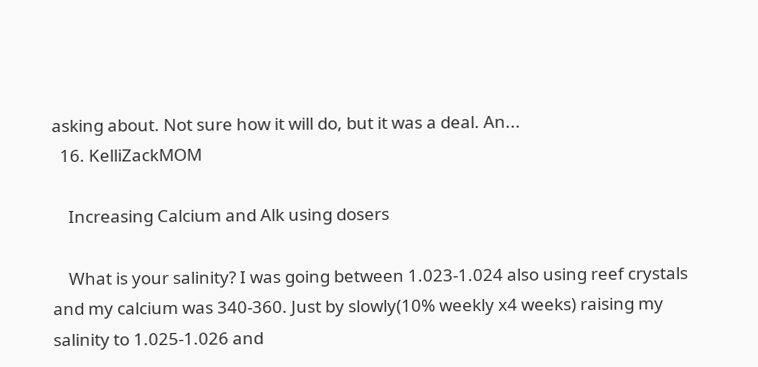asking about. Not sure how it will do, but it was a deal. An...
  16. KelliZackMOM

    Increasing Calcium and Alk using dosers

    What is your salinity? I was going between 1.023-1.024 also using reef crystals and my calcium was 340-360. Just by slowly(10% weekly x4 weeks) raising my salinity to 1.025-1.026 and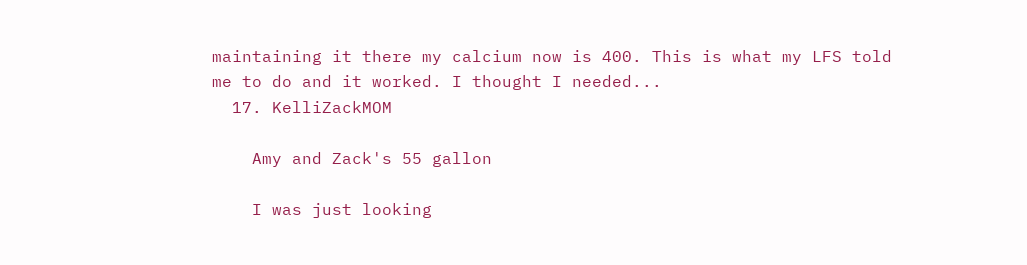maintaining it there my calcium now is 400. This is what my LFS told me to do and it worked. I thought I needed...
  17. KelliZackMOM

    Amy and Zack's 55 gallon

    I was just looking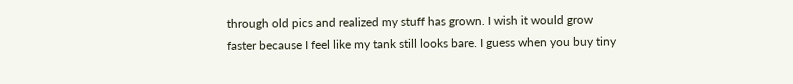through old pics and realized my stuff has grown. I wish it would grow faster because I feel like my tank still looks bare. I guess when you buy tiny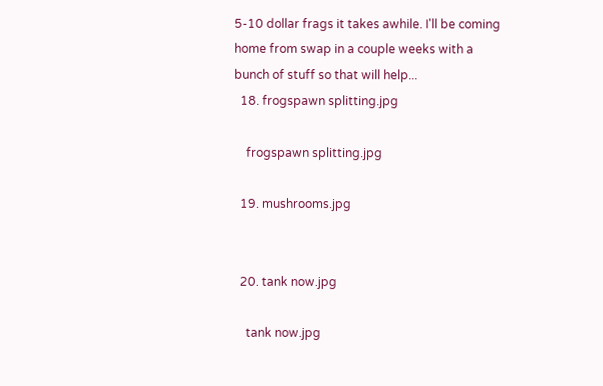5-10 dollar frags it takes awhile. I'll be coming home from swap in a couple weeks with a bunch of stuff so that will help...
  18. frogspawn splitting.jpg

    frogspawn splitting.jpg

  19. mushrooms.jpg


  20. tank now.jpg

    tank now.jpg